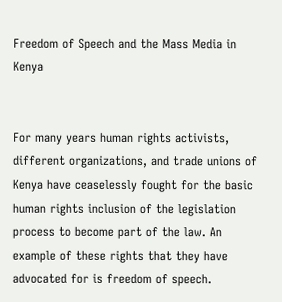Freedom of Speech and the Mass Media in Kenya


For many years human rights activists, different organizations, and trade unions of Kenya have ceaselessly fought for the basic human rights inclusion of the legislation process to become part of the law. An example of these rights that they have advocated for is freedom of speech.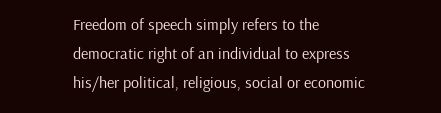Freedom of speech simply refers to the democratic right of an individual to express his/her political, religious, social or economic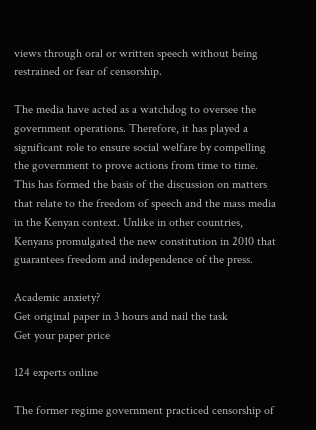views through oral or written speech without being restrained or fear of censorship.

The media have acted as a watchdog to oversee the government operations. Therefore, it has played a significant role to ensure social welfare by compelling the government to prove actions from time to time. This has formed the basis of the discussion on matters that relate to the freedom of speech and the mass media in the Kenyan context. Unlike in other countries, Kenyans promulgated the new constitution in 2010 that guarantees freedom and independence of the press.

Academic anxiety?
Get original paper in 3 hours and nail the task
Get your paper price

124 experts online

The former regime government practiced censorship of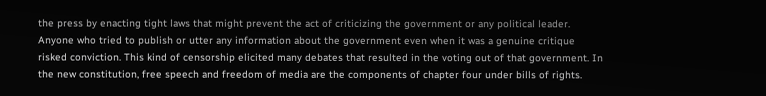the press by enacting tight laws that might prevent the act of criticizing the government or any political leader. Anyone who tried to publish or utter any information about the government even when it was a genuine critique risked conviction. This kind of censorship elicited many debates that resulted in the voting out of that government. In the new constitution, free speech and freedom of media are the components of chapter four under bills of rights.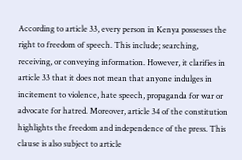According to article 33, every person in Kenya possesses the right to freedom of speech. This include; searching, receiving, or conveying information. However, it clarifies in article 33 that it does not mean that anyone indulges in incitement to violence, hate speech, propaganda for war or advocate for hatred. Moreover, article 34 of the constitution highlights the freedom and independence of the press. This clause is also subject to article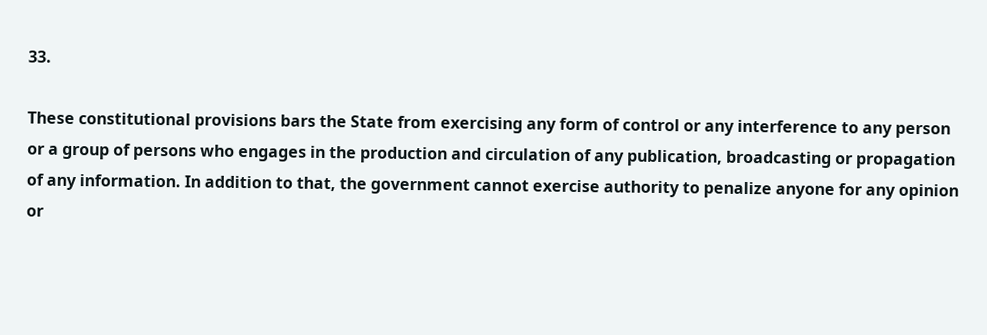33.

These constitutional provisions bars the State from exercising any form of control or any interference to any person or a group of persons who engages in the production and circulation of any publication, broadcasting or propagation of any information. In addition to that, the government cannot exercise authority to penalize anyone for any opinion or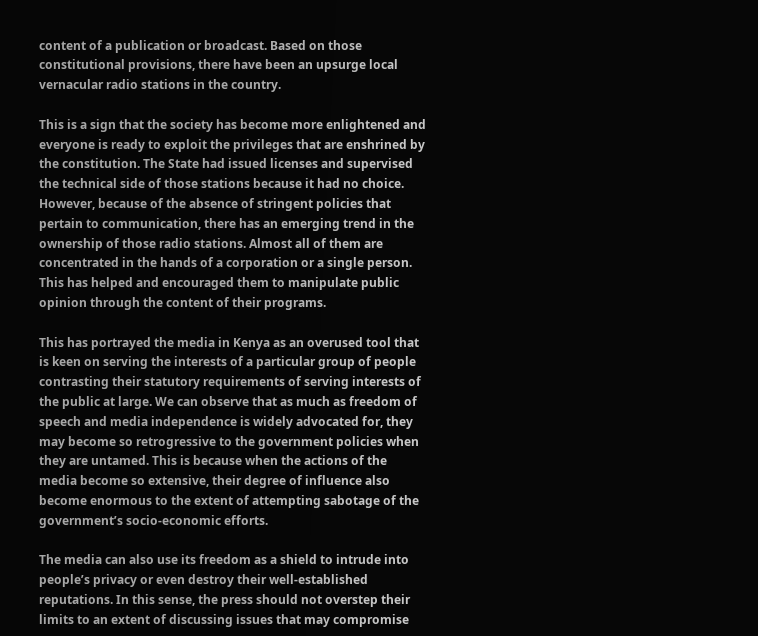content of a publication or broadcast. Based on those constitutional provisions, there have been an upsurge local vernacular radio stations in the country.

This is a sign that the society has become more enlightened and everyone is ready to exploit the privileges that are enshrined by the constitution. The State had issued licenses and supervised the technical side of those stations because it had no choice. However, because of the absence of stringent policies that pertain to communication, there has an emerging trend in the ownership of those radio stations. Almost all of them are concentrated in the hands of a corporation or a single person. This has helped and encouraged them to manipulate public opinion through the content of their programs.

This has portrayed the media in Kenya as an overused tool that is keen on serving the interests of a particular group of people contrasting their statutory requirements of serving interests of the public at large. We can observe that as much as freedom of speech and media independence is widely advocated for, they may become so retrogressive to the government policies when they are untamed. This is because when the actions of the media become so extensive, their degree of influence also become enormous to the extent of attempting sabotage of the government’s socio-economic efforts.

The media can also use its freedom as a shield to intrude into people’s privacy or even destroy their well-established reputations. In this sense, the press should not overstep their limits to an extent of discussing issues that may compromise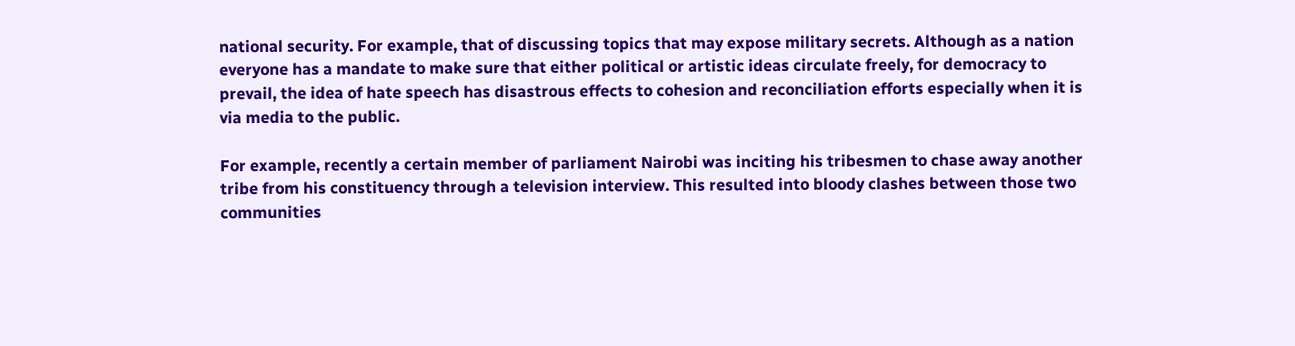national security. For example, that of discussing topics that may expose military secrets. Although as a nation everyone has a mandate to make sure that either political or artistic ideas circulate freely, for democracy to prevail, the idea of hate speech has disastrous effects to cohesion and reconciliation efforts especially when it is via media to the public.

For example, recently a certain member of parliament Nairobi was inciting his tribesmen to chase away another tribe from his constituency through a television interview. This resulted into bloody clashes between those two communities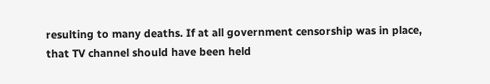resulting to many deaths. If at all government censorship was in place, that TV channel should have been held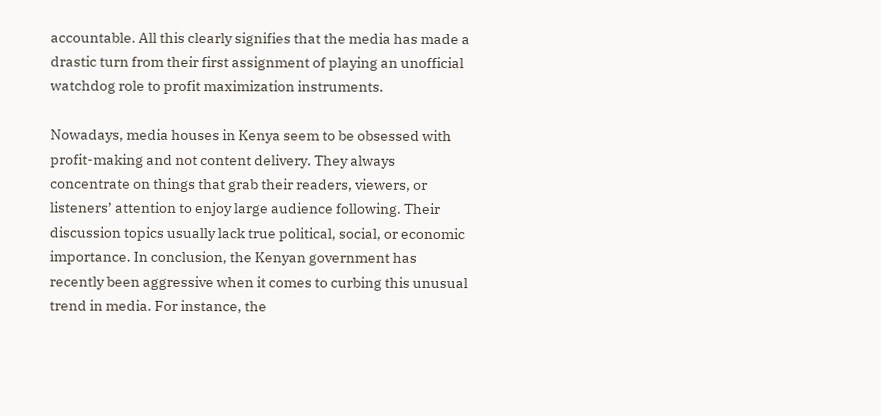accountable. All this clearly signifies that the media has made a drastic turn from their first assignment of playing an unofficial watchdog role to profit maximization instruments.

Nowadays, media houses in Kenya seem to be obsessed with profit-making and not content delivery. They always concentrate on things that grab their readers, viewers, or listeners’ attention to enjoy large audience following. Their discussion topics usually lack true political, social, or economic importance. In conclusion, the Kenyan government has recently been aggressive when it comes to curbing this unusual trend in media. For instance, the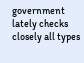government lately checks closely all types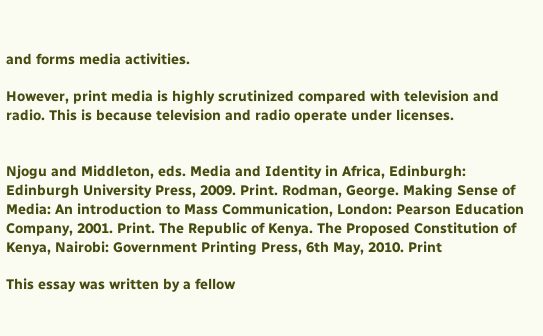and forms media activities.

However, print media is highly scrutinized compared with television and radio. This is because television and radio operate under licenses.


Njogu and Middleton, eds. Media and Identity in Africa, Edinburgh: Edinburgh University Press, 2009. Print. Rodman, George. Making Sense of Media: An introduction to Mass Communication, London: Pearson Education Company, 2001. Print. The Republic of Kenya. The Proposed Constitution of Kenya, Nairobi: Government Printing Press, 6th May, 2010. Print

This essay was written by a fellow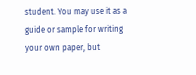student. You may use it as a guide or sample for writing your own paper, but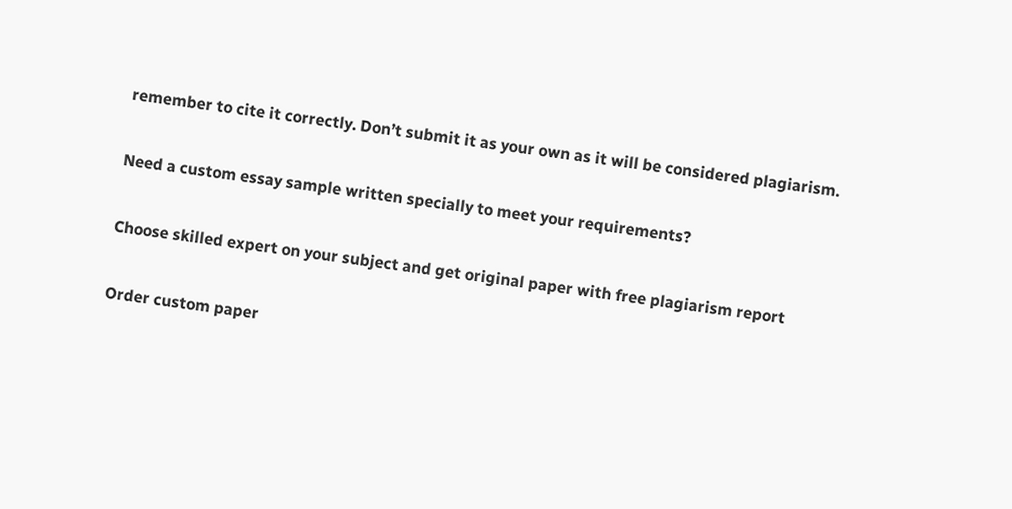remember to cite it correctly. Don’t submit it as your own as it will be considered plagiarism.

Need a custom essay sample written specially to meet your requirements?

Choose skilled expert on your subject and get original paper with free plagiarism report

Order custom paper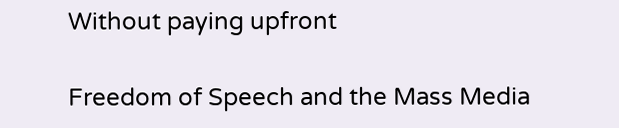Without paying upfront

Freedom of Speech and the Mass Media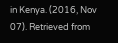in Kenya. (2016, Nov 07). Retrieved from